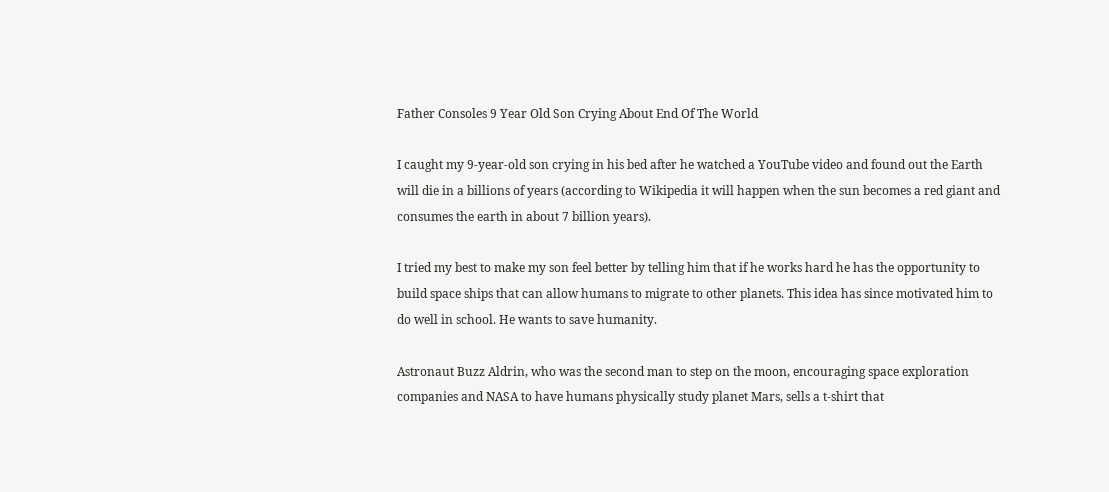Father Consoles 9 Year Old Son Crying About End Of The World

I caught my 9-year-old son crying in his bed after he watched a YouTube video and found out the Earth will die in a billions of years (according to Wikipedia it will happen when the sun becomes a red giant and consumes the earth in about 7 billion years).

I tried my best to make my son feel better by telling him that if he works hard he has the opportunity to build space ships that can allow humans to migrate to other planets. This idea has since motivated him to do well in school. He wants to save humanity.

Astronaut Buzz Aldrin, who was the second man to step on the moon, encouraging space exploration companies and NASA to have humans physically study planet Mars, sells a t-shirt that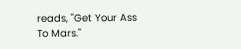reads, "Get Your Ass To Mars."